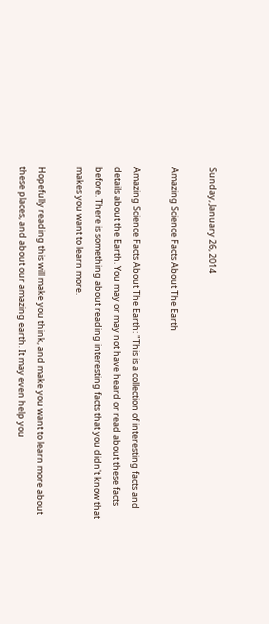Sunday, January 26, 2014

Amazing Science Facts About The Earth

Amazing Science Facts About The Earth: "This is a collection of interesting facts and details about the Earth. You may or may not have heard or read about these facts before. There is something about reading interesting facts that you didn't know that makes you want to learn more.

Hopefully reading this will make you think, and make you want to learn more about these places, and about our amazing earth. It may even help you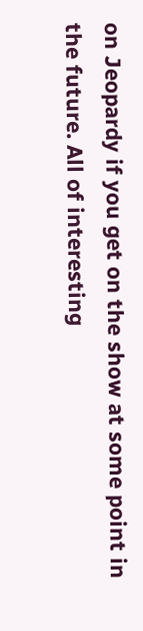on Jeopardy if you get on the show at some point in the future. All of interesting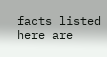facts listed here are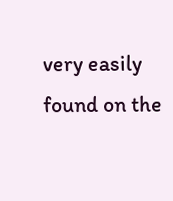very easily found on the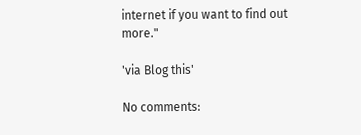internet if you want to find out more."

'via Blog this'

No comments: